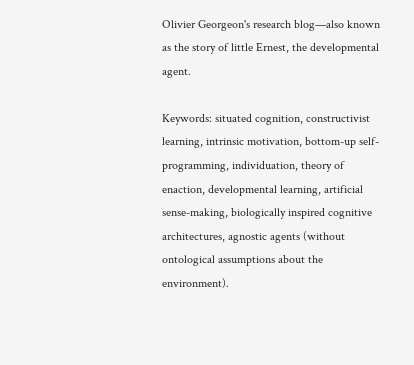Olivier Georgeon's research blog—also known as the story of little Ernest, the developmental agent.

Keywords: situated cognition, constructivist learning, intrinsic motivation, bottom-up self-programming, individuation, theory of enaction, developmental learning, artificial sense-making, biologically inspired cognitive architectures, agnostic agents (without ontological assumptions about the environment).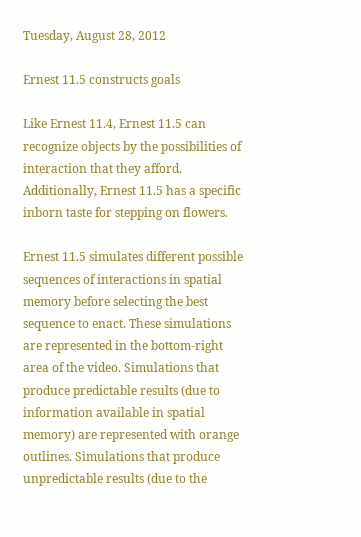Tuesday, August 28, 2012

Ernest 11.5 constructs goals

Like Ernest 11.4, Ernest 11.5 can recognize objects by the possibilities of interaction that they afford. Additionally, Ernest 11.5 has a specific inborn taste for stepping on flowers.

Ernest 11.5 simulates different possible sequences of interactions in spatial memory before selecting the best sequence to enact. These simulations are represented in the bottom-right area of the video. Simulations that produce predictable results (due to information available in spatial memory) are represented with orange outlines. Simulations that produce unpredictable results (due to the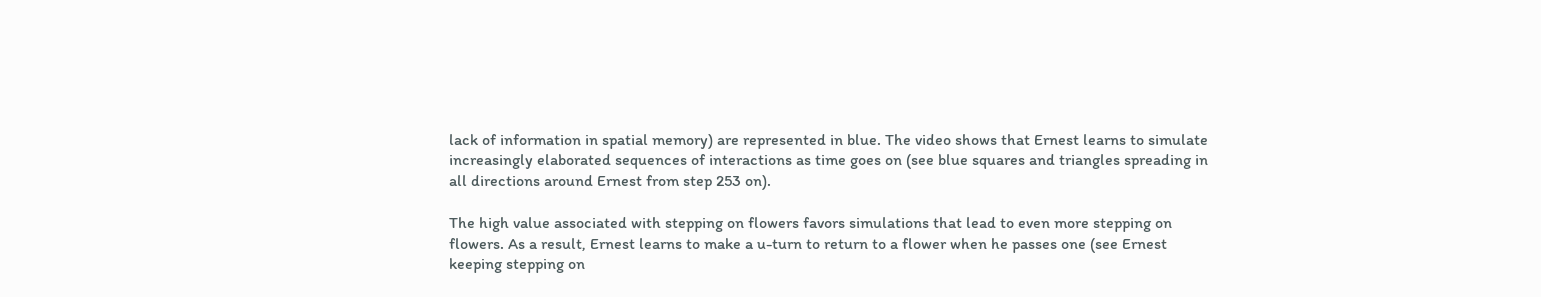lack of information in spatial memory) are represented in blue. The video shows that Ernest learns to simulate increasingly elaborated sequences of interactions as time goes on (see blue squares and triangles spreading in all directions around Ernest from step 253 on).

The high value associated with stepping on flowers favors simulations that lead to even more stepping on flowers. As a result, Ernest learns to make a u-turn to return to a flower when he passes one (see Ernest keeping stepping on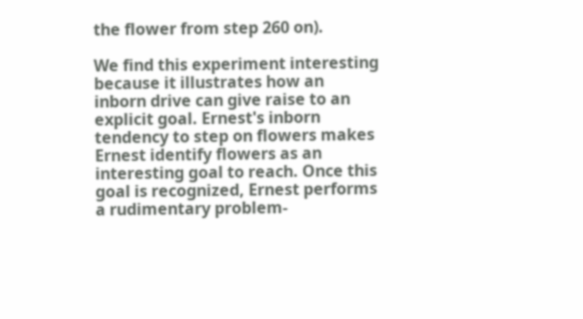the flower from step 260 on).

We find this experiment interesting because it illustrates how an inborn drive can give raise to an explicit goal. Ernest's inborn tendency to step on flowers makes Ernest identify flowers as an interesting goal to reach. Once this goal is recognized, Ernest performs a rudimentary problem-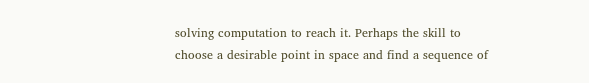solving computation to reach it. Perhaps the skill to choose a desirable point in space and find a sequence of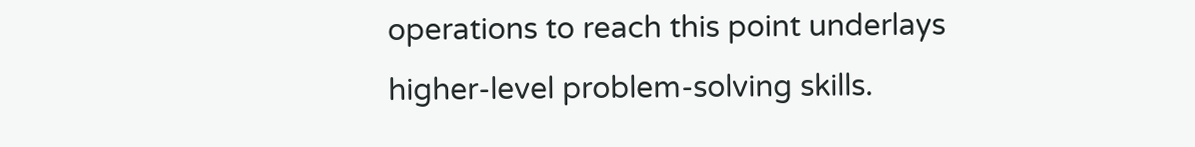operations to reach this point underlays higher-level problem-solving skills.